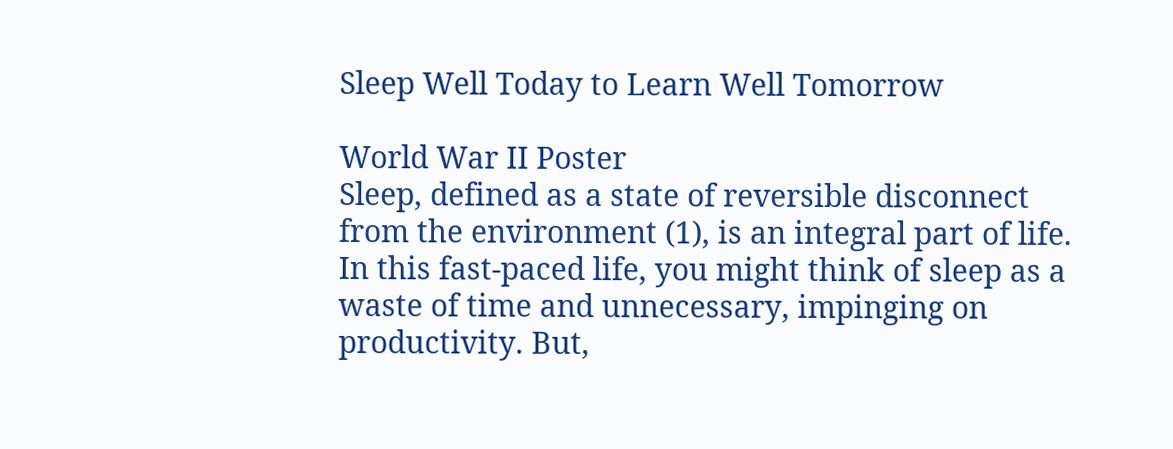Sleep Well Today to Learn Well Tomorrow

World War II Poster
Sleep, defined as a state of reversible disconnect from the environment (1), is an integral part of life. In this fast-paced life, you might think of sleep as a waste of time and unnecessary, impinging on productivity. But,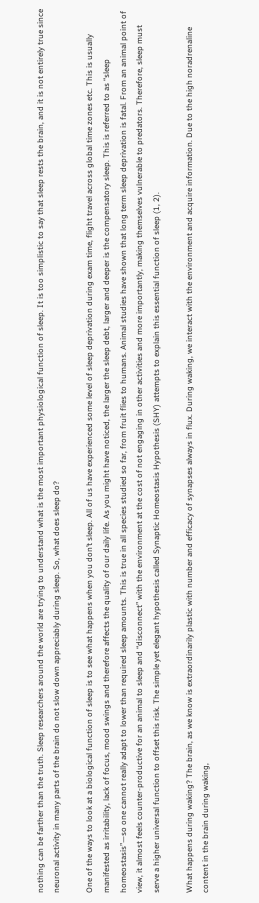nothing can be farther than the truth. Sleep researchers around the world are trying to understand what is the most important physiological function of sleep. It is too simplistic to say that sleep rests the brain, and it is not entirely true since neuronal activity in many parts of the brain do not slow down appreciably during sleep. So, what does sleep do?

One of the ways to look at a biological function of sleep is to see what happens when you don’t sleep. All of us have experienced some level of sleep deprivation during exam time, flight travel across global time zones etc. This is usually manifested as irritability, lack of focus, mood swings and therefore affects the quality of our daily life. As you might have noticed, the larger the sleep debt, larger and deeper is the compensatory sleep. This is referred to as “sleep homeostasis”—so one cannot really adapt to lower than required sleep amounts. This is true in all species studied so far, from fruit flies to humans. Animal studies have shown that long term sleep deprivation is fatal. From an animal point of view, it almost feels counter-productive for an animal to sleep and “disconnect” with the environment at the cost of not engaging in other activities and more importantly, making themselves vulnerable to predators. Therefore, sleep must serve a higher universal function to offset this risk. The simple yet elegant hypothesis called Synaptic Homeostasis Hypothesis (SHY) attempts to explain this essential function of sleep (1, 2).

What happens during waking? The brain, as we know is extraordinarily plastic with number and efficacy of synapses always in flux. During waking, we interact with the environment and acquire information. Due to the high noradrenaline content in the brain during waking,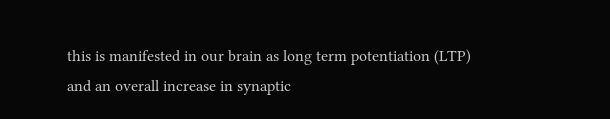this is manifested in our brain as long term potentiation (LTP) and an overall increase in synaptic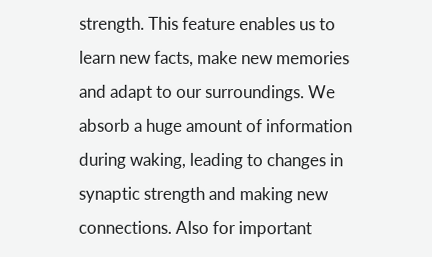strength. This feature enables us to learn new facts, make new memories and adapt to our surroundings. We absorb a huge amount of information during waking, leading to changes in synaptic strength and making new connections. Also for important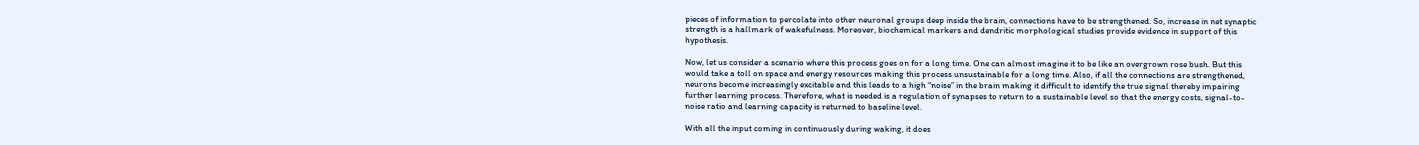pieces of information to percolate into other neuronal groups deep inside the brain, connections have to be strengthened. So, increase in net synaptic strength is a hallmark of wakefulness. Moreover, biochemical markers and dendritic morphological studies provide evidence in support of this hypothesis.

Now, let us consider a scenario where this process goes on for a long time. One can almost imagine it to be like an overgrown rose bush. But this would take a toll on space and energy resources making this process unsustainable for a long time. Also, if all the connections are strengthened, neurons become increasingly excitable and this leads to a high “noise” in the brain making it difficult to identify the true signal thereby impairing further learning process. Therefore, what is needed is a regulation of synapses to return to a sustainable level so that the energy costs, signal-to-noise ratio and learning capacity is returned to baseline level.

With all the input coming in continuously during waking, it does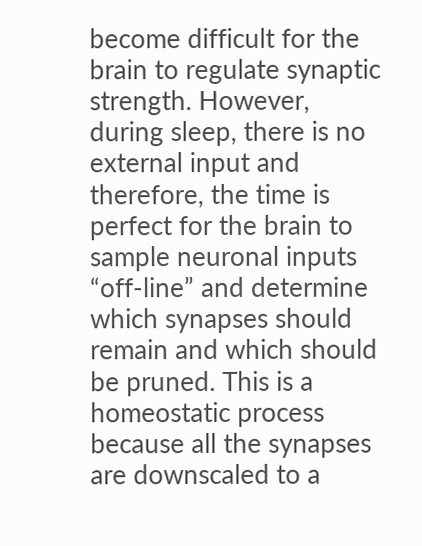become difficult for the brain to regulate synaptic strength. However, during sleep, there is no external input and therefore, the time is perfect for the brain to sample neuronal inputs “off-line” and determine which synapses should remain and which should be pruned. This is a homeostatic process because all the synapses are downscaled to a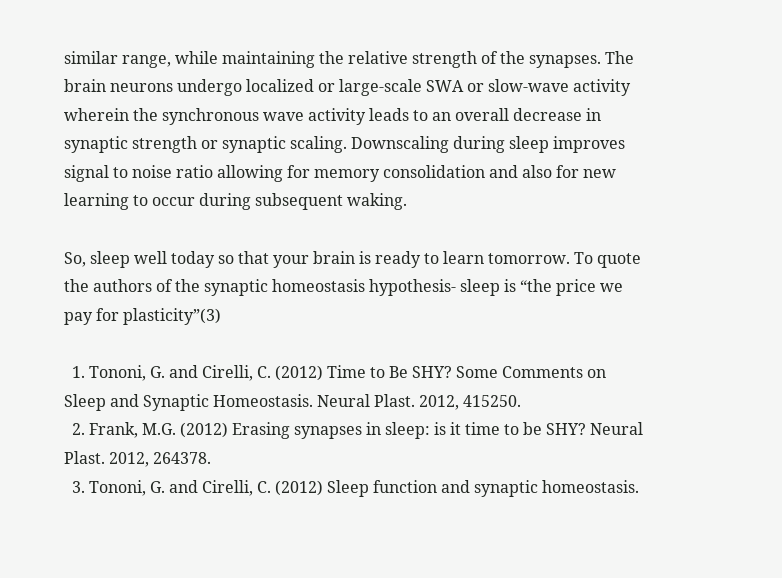similar range, while maintaining the relative strength of the synapses. The brain neurons undergo localized or large-scale SWA or slow-wave activity wherein the synchronous wave activity leads to an overall decrease in synaptic strength or synaptic scaling. Downscaling during sleep improves signal to noise ratio allowing for memory consolidation and also for new learning to occur during subsequent waking.

So, sleep well today so that your brain is ready to learn tomorrow. To quote the authors of the synaptic homeostasis hypothesis- sleep is “the price we pay for plasticity”(3)

  1. Tononi, G. and Cirelli, C. (2012) Time to Be SHY? Some Comments on Sleep and Synaptic Homeostasis. Neural Plast. 2012, 415250.
  2. Frank, M.G. (2012) Erasing synapses in sleep: is it time to be SHY? Neural Plast. 2012, 264378.
  3. Tononi, G. and Cirelli, C. (2012) Sleep function and synaptic homeostasis.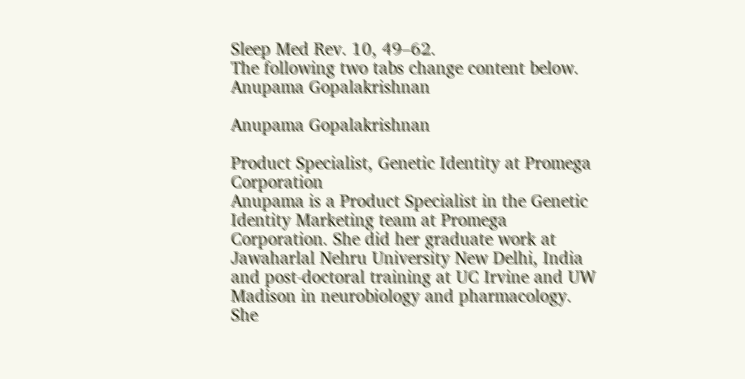Sleep Med Rev. 10, 49–62.
The following two tabs change content below.
Anupama Gopalakrishnan

Anupama Gopalakrishnan

Product Specialist, Genetic Identity at Promega Corporation
Anupama is a Product Specialist in the Genetic Identity Marketing team at Promega Corporation. She did her graduate work at Jawaharlal Nehru University New Delhi, India and post-doctoral training at UC Irvine and UW Madison in neurobiology and pharmacology. She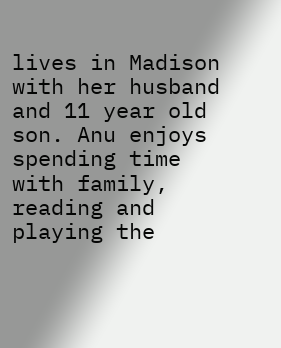lives in Madison with her husband and 11 year old son. Anu enjoys spending time with family, reading and playing the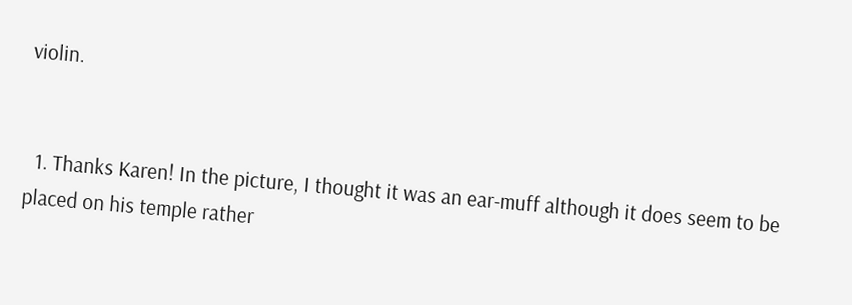violin.


  1. Thanks Karen! In the picture, I thought it was an ear-muff although it does seem to be placed on his temple rather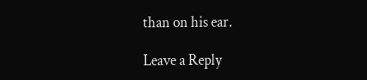than on his ear.

Leave a Reply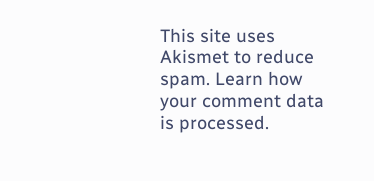This site uses Akismet to reduce spam. Learn how your comment data is processed.